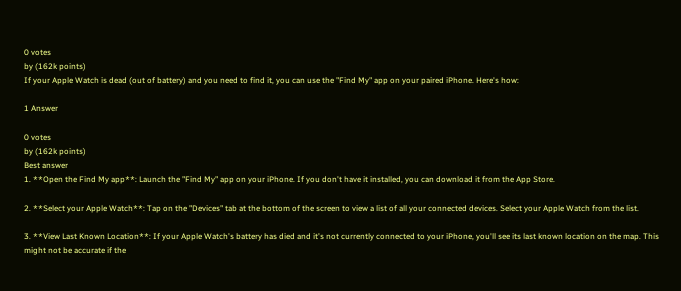0 votes
by (162k points)
If your Apple Watch is dead (out of battery) and you need to find it, you can use the "Find My" app on your paired iPhone. Here's how:

1 Answer

0 votes
by (162k points)
Best answer
1. **Open the Find My app**: Launch the "Find My" app on your iPhone. If you don't have it installed, you can download it from the App Store.

2. **Select your Apple Watch**: Tap on the "Devices" tab at the bottom of the screen to view a list of all your connected devices. Select your Apple Watch from the list.

3. **View Last Known Location**: If your Apple Watch's battery has died and it's not currently connected to your iPhone, you'll see its last known location on the map. This might not be accurate if the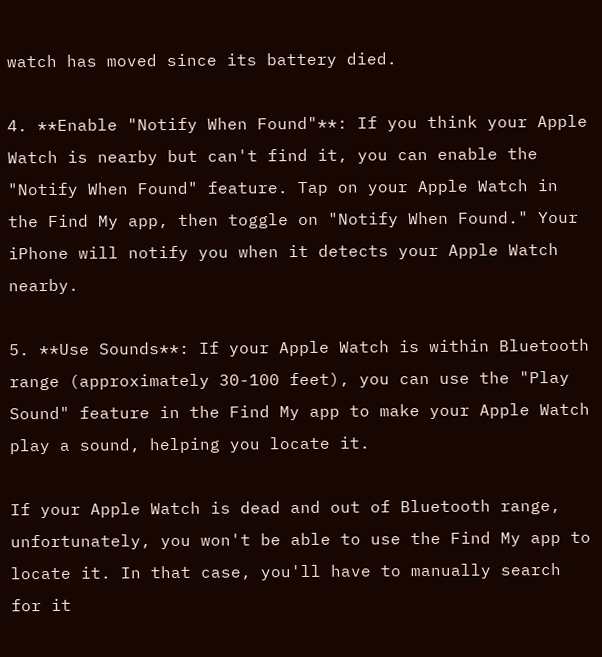watch has moved since its battery died.

4. **Enable "Notify When Found"**: If you think your Apple Watch is nearby but can't find it, you can enable the "Notify When Found" feature. Tap on your Apple Watch in the Find My app, then toggle on "Notify When Found." Your iPhone will notify you when it detects your Apple Watch nearby.

5. **Use Sounds**: If your Apple Watch is within Bluetooth range (approximately 30-100 feet), you can use the "Play Sound" feature in the Find My app to make your Apple Watch play a sound, helping you locate it.

If your Apple Watch is dead and out of Bluetooth range, unfortunately, you won't be able to use the Find My app to locate it. In that case, you'll have to manually search for it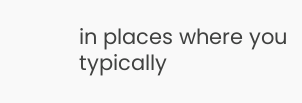in places where you typically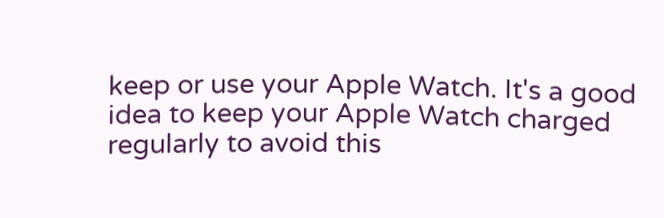keep or use your Apple Watch. It's a good idea to keep your Apple Watch charged regularly to avoid this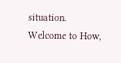situation.
Welcome to How,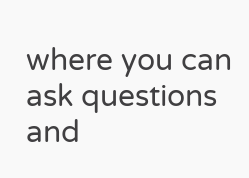where you can ask questions and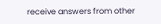receive answers from other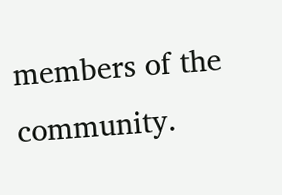members of the community.